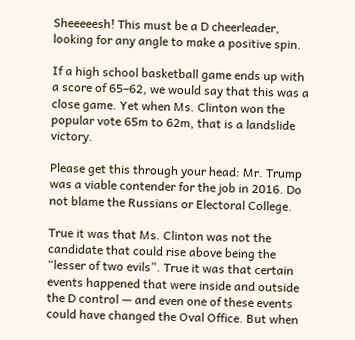Sheeeeesh! This must be a D cheerleader, looking for any angle to make a positive spin.

If a high school basketball game ends up with a score of 65–62, we would say that this was a close game. Yet when Ms. Clinton won the popular vote 65m to 62m, that is a landslide victory.

Please get this through your head: Mr. Trump was a viable contender for the job in 2016. Do not blame the Russians or Electoral College.

True it was that Ms. Clinton was not the candidate that could rise above being the “lesser of two evils”. True it was that certain events happened that were inside and outside the D control — and even one of these events could have changed the Oval Office. But when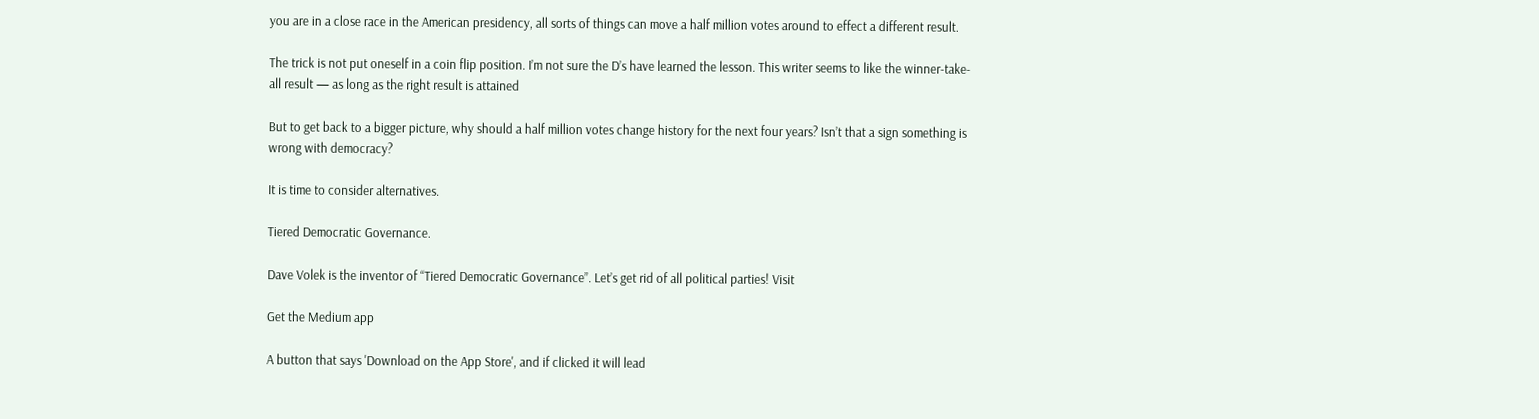you are in a close race in the American presidency, all sorts of things can move a half million votes around to effect a different result.

The trick is not put oneself in a coin flip position. I’m not sure the D’s have learned the lesson. This writer seems to like the winner-take-all result — as long as the right result is attained

But to get back to a bigger picture, why should a half million votes change history for the next four years? Isn’t that a sign something is wrong with democracy?

It is time to consider alternatives.

Tiered Democratic Governance.

Dave Volek is the inventor of “Tiered Democratic Governance”. Let’s get rid of all political parties! Visit

Get the Medium app

A button that says 'Download on the App Store', and if clicked it will lead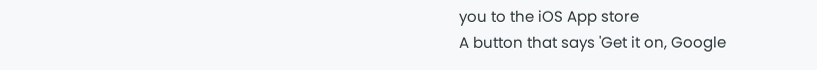you to the iOS App store
A button that says 'Get it on, Google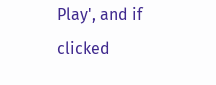Play', and if clicked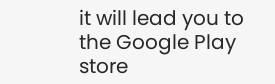it will lead you to the Google Play store